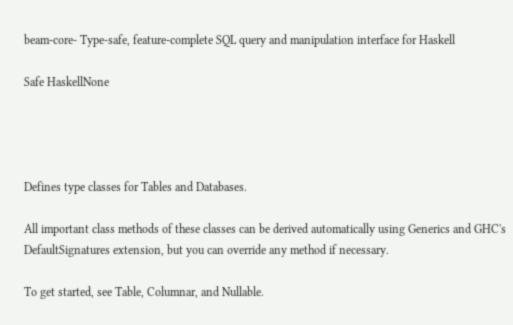beam-core- Type-safe, feature-complete SQL query and manipulation interface for Haskell

Safe HaskellNone




Defines type classes for Tables and Databases.

All important class methods of these classes can be derived automatically using Generics and GHC's DefaultSignatures extension, but you can override any method if necessary.

To get started, see Table, Columnar, and Nullable.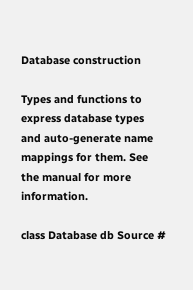Database construction

Types and functions to express database types and auto-generate name mappings for them. See the manual for more information.

class Database db Source #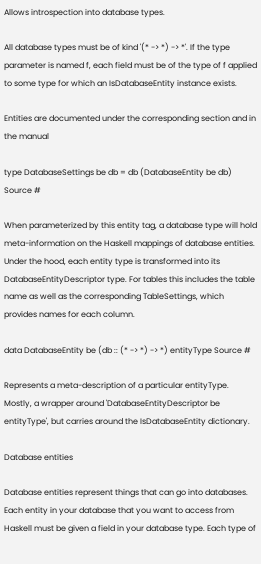Allows introspection into database types.

All database types must be of kind '(* -> *) -> *'. If the type parameter is named f, each field must be of the type of f applied to some type for which an IsDatabaseEntity instance exists.

Entities are documented under the corresponding section and in the manual

type DatabaseSettings be db = db (DatabaseEntity be db) Source #

When parameterized by this entity tag, a database type will hold meta-information on the Haskell mappings of database entities. Under the hood, each entity type is transformed into its DatabaseEntityDescriptor type. For tables this includes the table name as well as the corresponding TableSettings, which provides names for each column.

data DatabaseEntity be (db :: (* -> *) -> *) entityType Source #

Represents a meta-description of a particular entityType. Mostly, a wrapper around 'DatabaseEntityDescriptor be entityType', but carries around the IsDatabaseEntity dictionary.

Database entities

Database entities represent things that can go into databases. Each entity in your database that you want to access from Haskell must be given a field in your database type. Each type of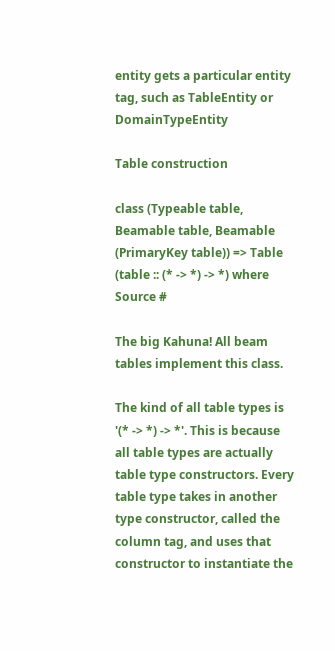entity gets a particular entity tag, such as TableEntity or DomainTypeEntity

Table construction

class (Typeable table, Beamable table, Beamable (PrimaryKey table)) => Table (table :: (* -> *) -> *) where Source #

The big Kahuna! All beam tables implement this class.

The kind of all table types is '(* -> *) -> *'. This is because all table types are actually table type constructors. Every table type takes in another type constructor, called the column tag, and uses that constructor to instantiate the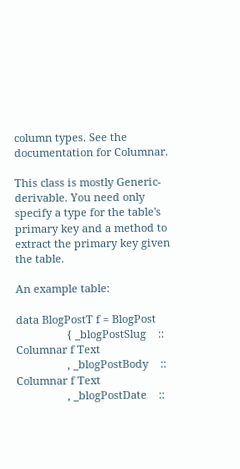column types. See the documentation for Columnar.

This class is mostly Generic-derivable. You need only specify a type for the table's primary key and a method to extract the primary key given the table.

An example table:

data BlogPostT f = BlogPost
                 { _blogPostSlug    :: Columnar f Text
                 , _blogPostBody    :: Columnar f Text
                 , _blogPostDate    ::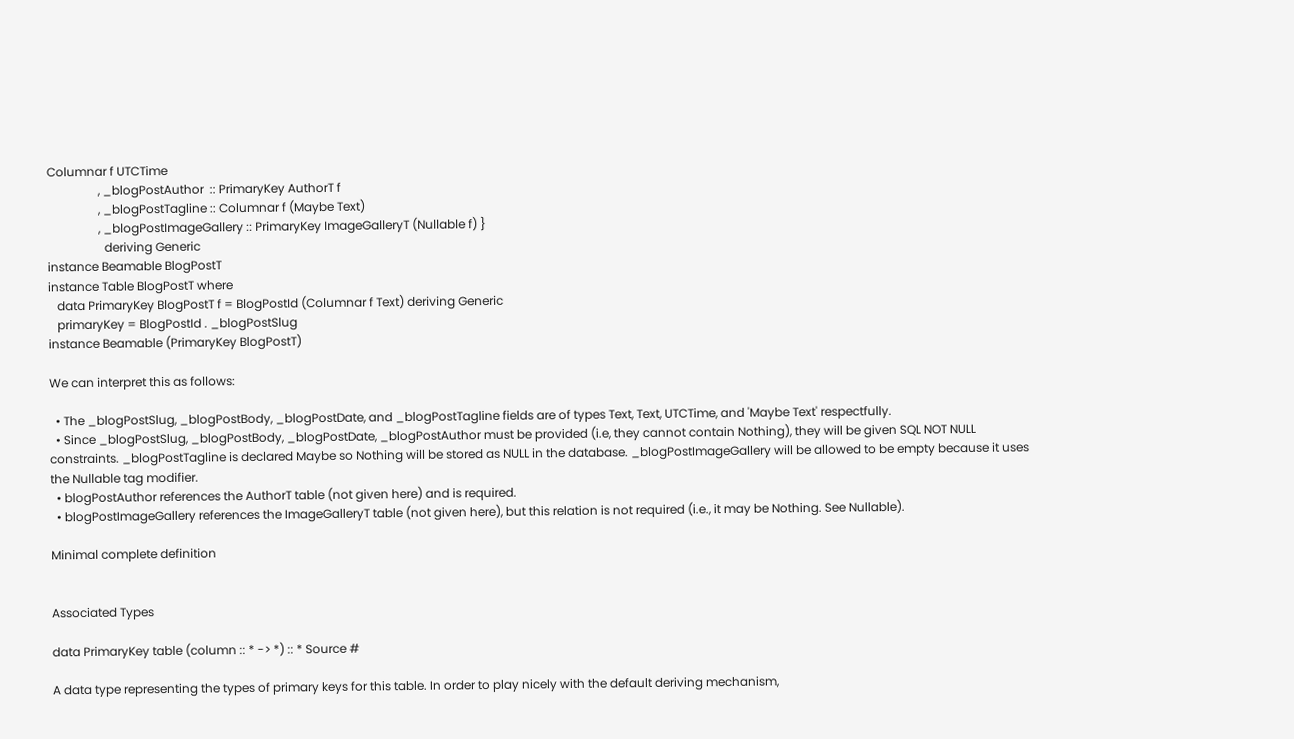Columnar f UTCTime
                 , _blogPostAuthor  :: PrimaryKey AuthorT f
                 , _blogPostTagline :: Columnar f (Maybe Text)
                 , _blogPostImageGallery :: PrimaryKey ImageGalleryT (Nullable f) }
                   deriving Generic
instance Beamable BlogPostT
instance Table BlogPostT where
   data PrimaryKey BlogPostT f = BlogPostId (Columnar f Text) deriving Generic
   primaryKey = BlogPostId . _blogPostSlug
instance Beamable (PrimaryKey BlogPostT)

We can interpret this as follows:

  • The _blogPostSlug, _blogPostBody, _blogPostDate, and _blogPostTagline fields are of types Text, Text, UTCTime, and 'Maybe Text' respectfully.
  • Since _blogPostSlug, _blogPostBody, _blogPostDate, _blogPostAuthor must be provided (i.e, they cannot contain Nothing), they will be given SQL NOT NULL constraints. _blogPostTagline is declared Maybe so Nothing will be stored as NULL in the database. _blogPostImageGallery will be allowed to be empty because it uses the Nullable tag modifier.
  • blogPostAuthor references the AuthorT table (not given here) and is required.
  • blogPostImageGallery references the ImageGalleryT table (not given here), but this relation is not required (i.e., it may be Nothing. See Nullable).

Minimal complete definition


Associated Types

data PrimaryKey table (column :: * -> *) :: * Source #

A data type representing the types of primary keys for this table. In order to play nicely with the default deriving mechanism,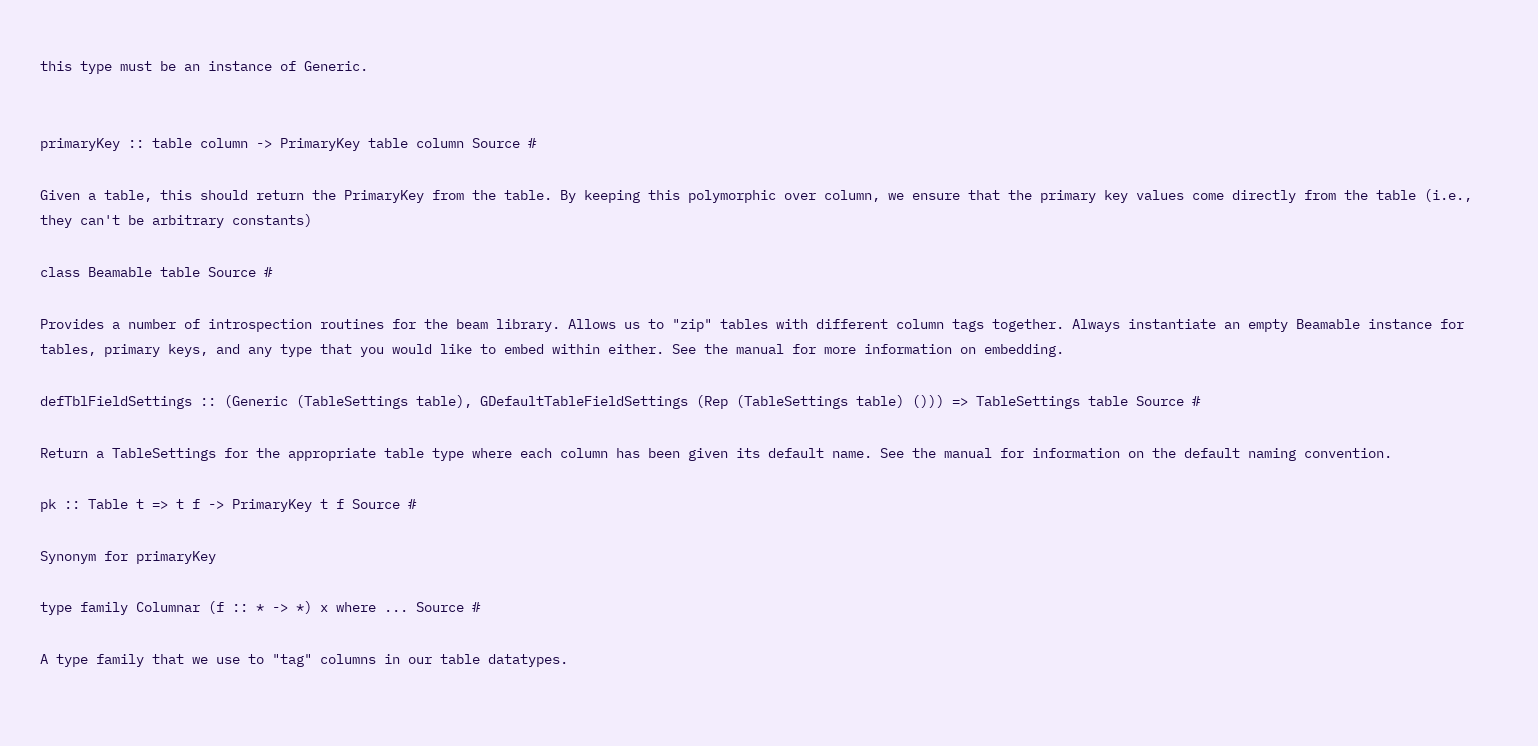this type must be an instance of Generic.


primaryKey :: table column -> PrimaryKey table column Source #

Given a table, this should return the PrimaryKey from the table. By keeping this polymorphic over column, we ensure that the primary key values come directly from the table (i.e., they can't be arbitrary constants)

class Beamable table Source #

Provides a number of introspection routines for the beam library. Allows us to "zip" tables with different column tags together. Always instantiate an empty Beamable instance for tables, primary keys, and any type that you would like to embed within either. See the manual for more information on embedding.

defTblFieldSettings :: (Generic (TableSettings table), GDefaultTableFieldSettings (Rep (TableSettings table) ())) => TableSettings table Source #

Return a TableSettings for the appropriate table type where each column has been given its default name. See the manual for information on the default naming convention.

pk :: Table t => t f -> PrimaryKey t f Source #

Synonym for primaryKey

type family Columnar (f :: * -> *) x where ... Source #

A type family that we use to "tag" columns in our table datatypes.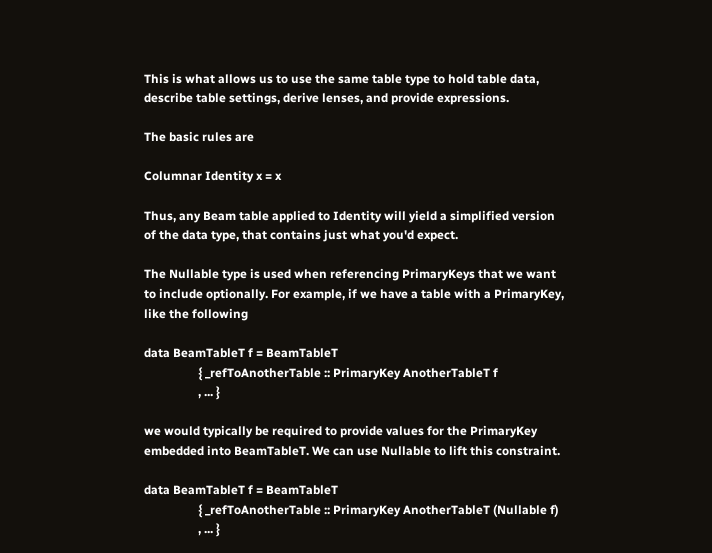This is what allows us to use the same table type to hold table data, describe table settings, derive lenses, and provide expressions.

The basic rules are

Columnar Identity x = x

Thus, any Beam table applied to Identity will yield a simplified version of the data type, that contains just what you'd expect.

The Nullable type is used when referencing PrimaryKeys that we want to include optionally. For example, if we have a table with a PrimaryKey, like the following

data BeamTableT f = BeamTableT
                  { _refToAnotherTable :: PrimaryKey AnotherTableT f
                  , ... }

we would typically be required to provide values for the PrimaryKey embedded into BeamTableT. We can use Nullable to lift this constraint.

data BeamTableT f = BeamTableT
                  { _refToAnotherTable :: PrimaryKey AnotherTableT (Nullable f)
                  , ... }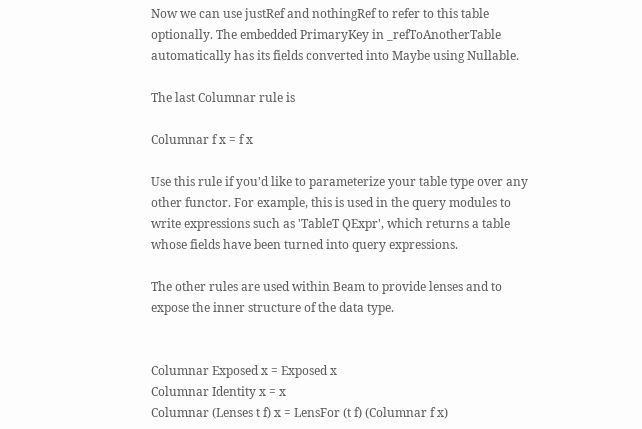Now we can use justRef and nothingRef to refer to this table optionally. The embedded PrimaryKey in _refToAnotherTable automatically has its fields converted into Maybe using Nullable.

The last Columnar rule is

Columnar f x = f x

Use this rule if you'd like to parameterize your table type over any other functor. For example, this is used in the query modules to write expressions such as 'TableT QExpr', which returns a table whose fields have been turned into query expressions.

The other rules are used within Beam to provide lenses and to expose the inner structure of the data type.


Columnar Exposed x = Exposed x
Columnar Identity x = x
Columnar (Lenses t f) x = LensFor (t f) (Columnar f x)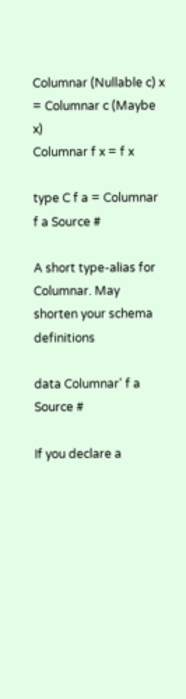Columnar (Nullable c) x = Columnar c (Maybe x)
Columnar f x = f x

type C f a = Columnar f a Source #

A short type-alias for Columnar. May shorten your schema definitions

data Columnar' f a Source #

If you declare a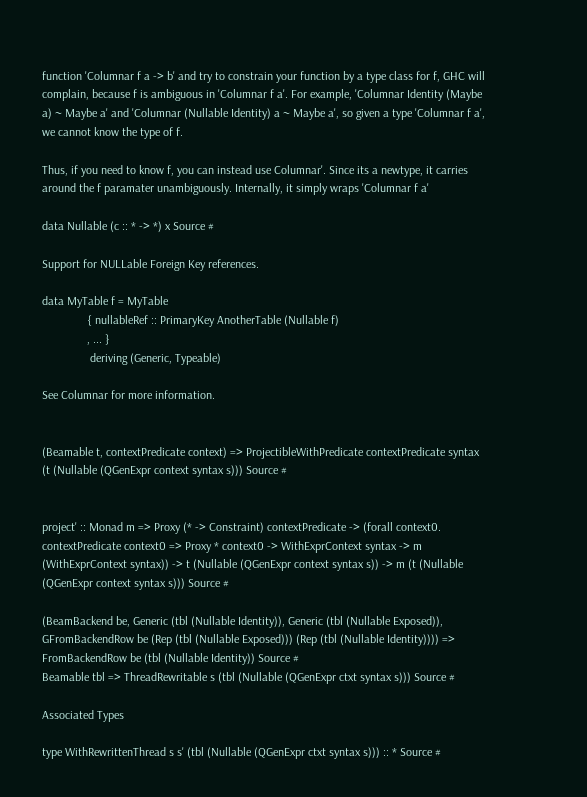function 'Columnar f a -> b' and try to constrain your function by a type class for f, GHC will complain, because f is ambiguous in 'Columnar f a'. For example, 'Columnar Identity (Maybe a) ~ Maybe a' and 'Columnar (Nullable Identity) a ~ Maybe a', so given a type 'Columnar f a', we cannot know the type of f.

Thus, if you need to know f, you can instead use Columnar'. Since its a newtype, it carries around the f paramater unambiguously. Internally, it simply wraps 'Columnar f a'

data Nullable (c :: * -> *) x Source #

Support for NULLable Foreign Key references.

data MyTable f = MyTable
               { nullableRef :: PrimaryKey AnotherTable (Nullable f)
               , ... }
                deriving (Generic, Typeable)

See Columnar for more information.


(Beamable t, contextPredicate context) => ProjectibleWithPredicate contextPredicate syntax (t (Nullable (QGenExpr context syntax s))) Source #


project' :: Monad m => Proxy (* -> Constraint) contextPredicate -> (forall context0. contextPredicate context0 => Proxy * context0 -> WithExprContext syntax -> m (WithExprContext syntax)) -> t (Nullable (QGenExpr context syntax s)) -> m (t (Nullable (QGenExpr context syntax s))) Source #

(BeamBackend be, Generic (tbl (Nullable Identity)), Generic (tbl (Nullable Exposed)), GFromBackendRow be (Rep (tbl (Nullable Exposed))) (Rep (tbl (Nullable Identity)))) => FromBackendRow be (tbl (Nullable Identity)) Source #
Beamable tbl => ThreadRewritable s (tbl (Nullable (QGenExpr ctxt syntax s))) Source #

Associated Types

type WithRewrittenThread s s' (tbl (Nullable (QGenExpr ctxt syntax s))) :: * Source #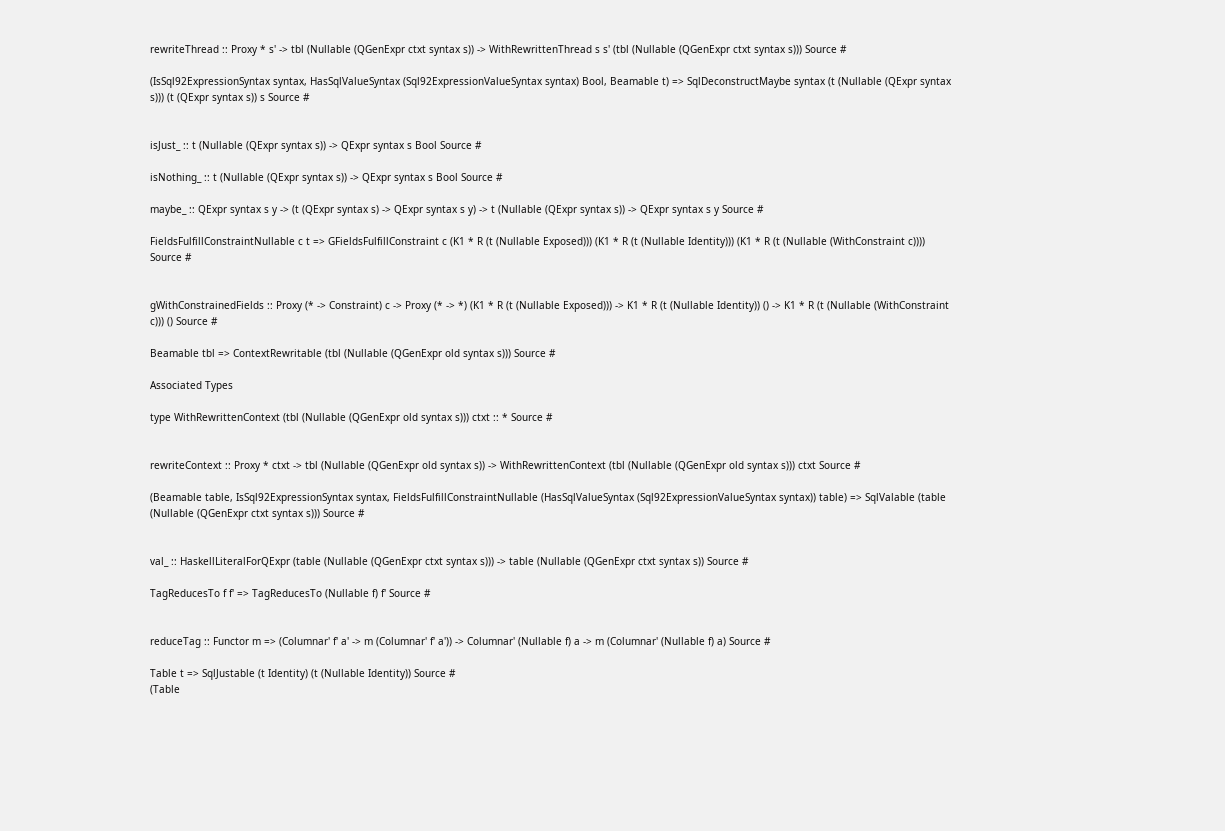rewriteThread :: Proxy * s' -> tbl (Nullable (QGenExpr ctxt syntax s)) -> WithRewrittenThread s s' (tbl (Nullable (QGenExpr ctxt syntax s))) Source #

(IsSql92ExpressionSyntax syntax, HasSqlValueSyntax (Sql92ExpressionValueSyntax syntax) Bool, Beamable t) => SqlDeconstructMaybe syntax (t (Nullable (QExpr syntax s))) (t (QExpr syntax s)) s Source #


isJust_ :: t (Nullable (QExpr syntax s)) -> QExpr syntax s Bool Source #

isNothing_ :: t (Nullable (QExpr syntax s)) -> QExpr syntax s Bool Source #

maybe_ :: QExpr syntax s y -> (t (QExpr syntax s) -> QExpr syntax s y) -> t (Nullable (QExpr syntax s)) -> QExpr syntax s y Source #

FieldsFulfillConstraintNullable c t => GFieldsFulfillConstraint c (K1 * R (t (Nullable Exposed))) (K1 * R (t (Nullable Identity))) (K1 * R (t (Nullable (WithConstraint c)))) Source #


gWithConstrainedFields :: Proxy (* -> Constraint) c -> Proxy (* -> *) (K1 * R (t (Nullable Exposed))) -> K1 * R (t (Nullable Identity)) () -> K1 * R (t (Nullable (WithConstraint c))) () Source #

Beamable tbl => ContextRewritable (tbl (Nullable (QGenExpr old syntax s))) Source #

Associated Types

type WithRewrittenContext (tbl (Nullable (QGenExpr old syntax s))) ctxt :: * Source #


rewriteContext :: Proxy * ctxt -> tbl (Nullable (QGenExpr old syntax s)) -> WithRewrittenContext (tbl (Nullable (QGenExpr old syntax s))) ctxt Source #

(Beamable table, IsSql92ExpressionSyntax syntax, FieldsFulfillConstraintNullable (HasSqlValueSyntax (Sql92ExpressionValueSyntax syntax)) table) => SqlValable (table (Nullable (QGenExpr ctxt syntax s))) Source #


val_ :: HaskellLiteralForQExpr (table (Nullable (QGenExpr ctxt syntax s))) -> table (Nullable (QGenExpr ctxt syntax s)) Source #

TagReducesTo f f' => TagReducesTo (Nullable f) f' Source #


reduceTag :: Functor m => (Columnar' f' a' -> m (Columnar' f' a')) -> Columnar' (Nullable f) a -> m (Columnar' (Nullable f) a) Source #

Table t => SqlJustable (t Identity) (t (Nullable Identity)) Source #
(Table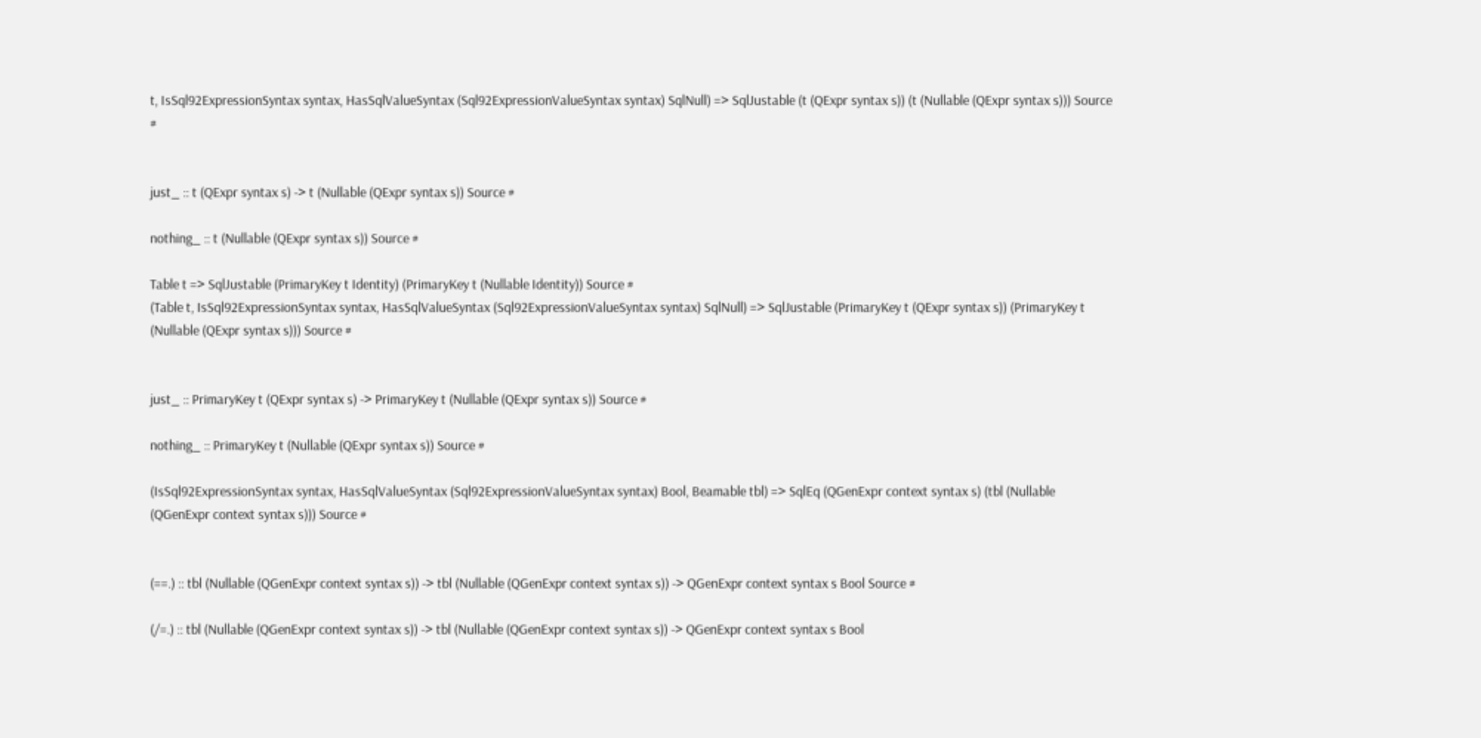t, IsSql92ExpressionSyntax syntax, HasSqlValueSyntax (Sql92ExpressionValueSyntax syntax) SqlNull) => SqlJustable (t (QExpr syntax s)) (t (Nullable (QExpr syntax s))) Source #


just_ :: t (QExpr syntax s) -> t (Nullable (QExpr syntax s)) Source #

nothing_ :: t (Nullable (QExpr syntax s)) Source #

Table t => SqlJustable (PrimaryKey t Identity) (PrimaryKey t (Nullable Identity)) Source #
(Table t, IsSql92ExpressionSyntax syntax, HasSqlValueSyntax (Sql92ExpressionValueSyntax syntax) SqlNull) => SqlJustable (PrimaryKey t (QExpr syntax s)) (PrimaryKey t (Nullable (QExpr syntax s))) Source #


just_ :: PrimaryKey t (QExpr syntax s) -> PrimaryKey t (Nullable (QExpr syntax s)) Source #

nothing_ :: PrimaryKey t (Nullable (QExpr syntax s)) Source #

(IsSql92ExpressionSyntax syntax, HasSqlValueSyntax (Sql92ExpressionValueSyntax syntax) Bool, Beamable tbl) => SqlEq (QGenExpr context syntax s) (tbl (Nullable (QGenExpr context syntax s))) Source #


(==.) :: tbl (Nullable (QGenExpr context syntax s)) -> tbl (Nullable (QGenExpr context syntax s)) -> QGenExpr context syntax s Bool Source #

(/=.) :: tbl (Nullable (QGenExpr context syntax s)) -> tbl (Nullable (QGenExpr context syntax s)) -> QGenExpr context syntax s Bool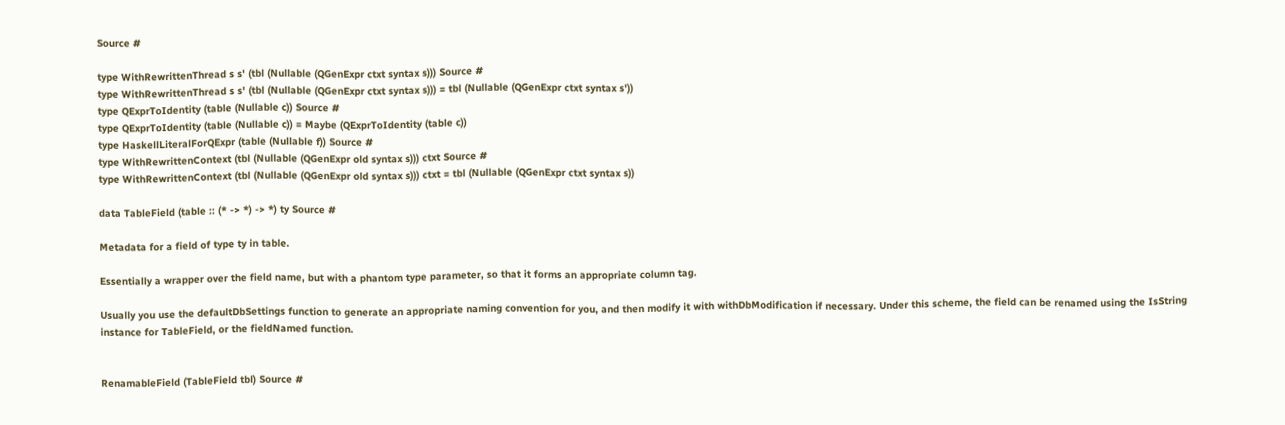Source #

type WithRewrittenThread s s' (tbl (Nullable (QGenExpr ctxt syntax s))) Source #
type WithRewrittenThread s s' (tbl (Nullable (QGenExpr ctxt syntax s))) = tbl (Nullable (QGenExpr ctxt syntax s'))
type QExprToIdentity (table (Nullable c)) Source #
type QExprToIdentity (table (Nullable c)) = Maybe (QExprToIdentity (table c))
type HaskellLiteralForQExpr (table (Nullable f)) Source #
type WithRewrittenContext (tbl (Nullable (QGenExpr old syntax s))) ctxt Source #
type WithRewrittenContext (tbl (Nullable (QGenExpr old syntax s))) ctxt = tbl (Nullable (QGenExpr ctxt syntax s))

data TableField (table :: (* -> *) -> *) ty Source #

Metadata for a field of type ty in table.

Essentially a wrapper over the field name, but with a phantom type parameter, so that it forms an appropriate column tag.

Usually you use the defaultDbSettings function to generate an appropriate naming convention for you, and then modify it with withDbModification if necessary. Under this scheme, the field can be renamed using the IsString instance for TableField, or the fieldNamed function.


RenamableField (TableField tbl) Source #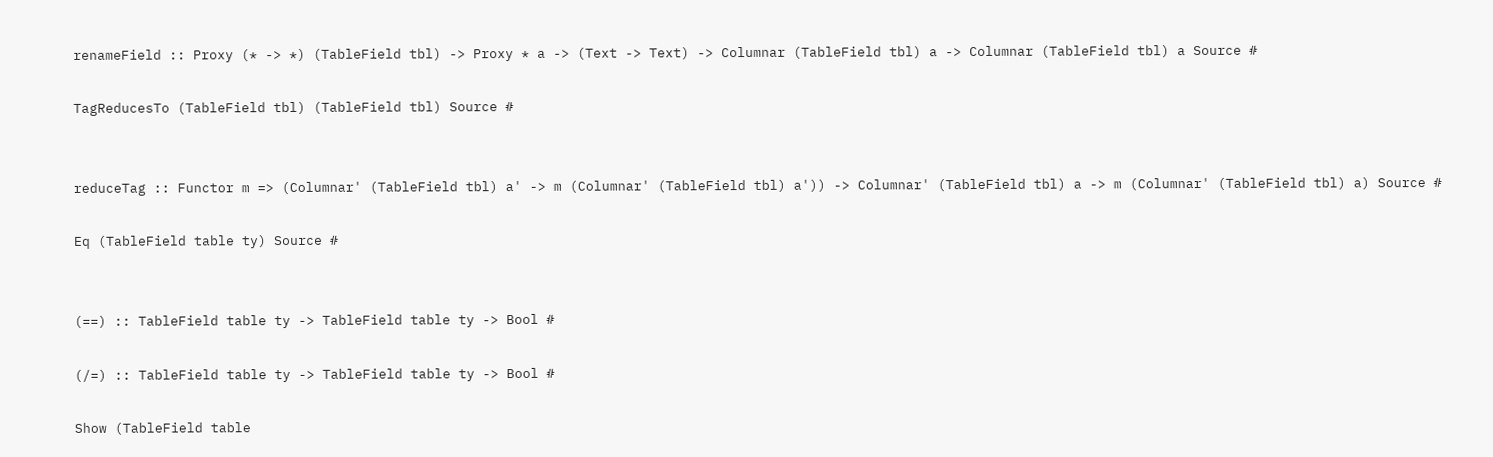renameField :: Proxy (* -> *) (TableField tbl) -> Proxy * a -> (Text -> Text) -> Columnar (TableField tbl) a -> Columnar (TableField tbl) a Source #

TagReducesTo (TableField tbl) (TableField tbl) Source #


reduceTag :: Functor m => (Columnar' (TableField tbl) a' -> m (Columnar' (TableField tbl) a')) -> Columnar' (TableField tbl) a -> m (Columnar' (TableField tbl) a) Source #

Eq (TableField table ty) Source #


(==) :: TableField table ty -> TableField table ty -> Bool #

(/=) :: TableField table ty -> TableField table ty -> Bool #

Show (TableField table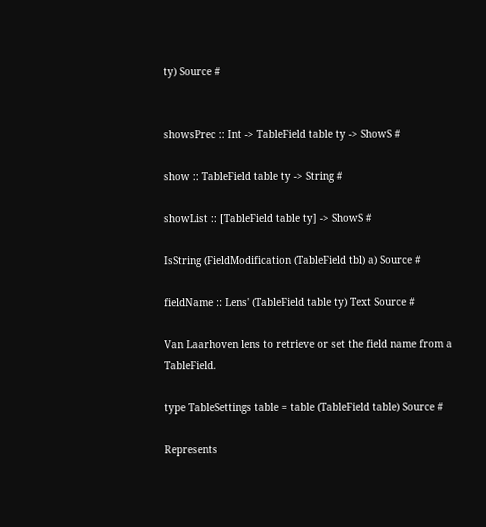ty) Source #


showsPrec :: Int -> TableField table ty -> ShowS #

show :: TableField table ty -> String #

showList :: [TableField table ty] -> ShowS #

IsString (FieldModification (TableField tbl) a) Source #

fieldName :: Lens' (TableField table ty) Text Source #

Van Laarhoven lens to retrieve or set the field name from a TableField.

type TableSettings table = table (TableField table) Source #

Represents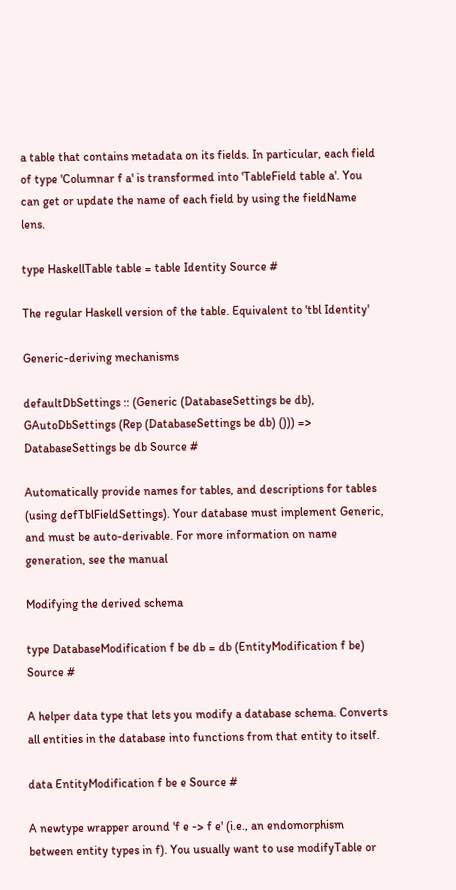a table that contains metadata on its fields. In particular, each field of type 'Columnar f a' is transformed into 'TableField table a'. You can get or update the name of each field by using the fieldName lens.

type HaskellTable table = table Identity Source #

The regular Haskell version of the table. Equivalent to 'tbl Identity'

Generic-deriving mechanisms

defaultDbSettings :: (Generic (DatabaseSettings be db), GAutoDbSettings (Rep (DatabaseSettings be db) ())) => DatabaseSettings be db Source #

Automatically provide names for tables, and descriptions for tables (using defTblFieldSettings). Your database must implement Generic, and must be auto-derivable. For more information on name generation, see the manual

Modifying the derived schema

type DatabaseModification f be db = db (EntityModification f be) Source #

A helper data type that lets you modify a database schema. Converts all entities in the database into functions from that entity to itself.

data EntityModification f be e Source #

A newtype wrapper around 'f e -> f e' (i.e., an endomorphism between entity types in f). You usually want to use modifyTable or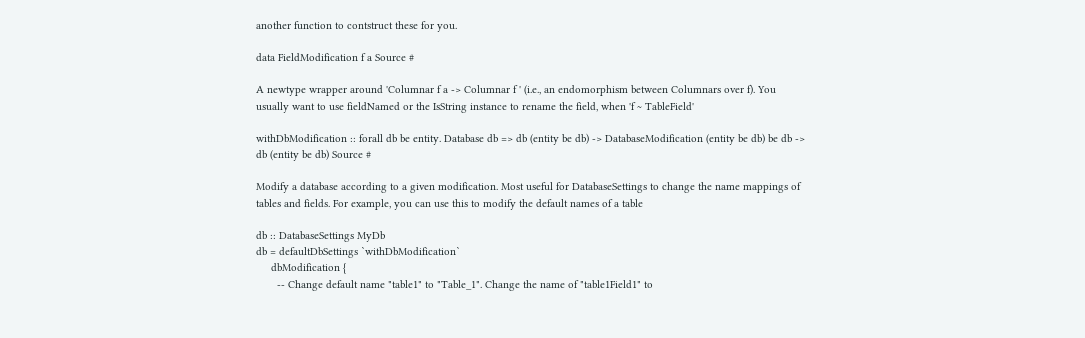another function to contstruct these for you.

data FieldModification f a Source #

A newtype wrapper around 'Columnar f a -> Columnar f ' (i.e., an endomorphism between Columnars over f). You usually want to use fieldNamed or the IsString instance to rename the field, when 'f ~ TableField'

withDbModification :: forall db be entity. Database db => db (entity be db) -> DatabaseModification (entity be db) be db -> db (entity be db) Source #

Modify a database according to a given modification. Most useful for DatabaseSettings to change the name mappings of tables and fields. For example, you can use this to modify the default names of a table

db :: DatabaseSettings MyDb
db = defaultDbSettings `withDbModification`
     dbModification {
       -- Change default name "table1" to "Table_1". Change the name of "table1Field1" to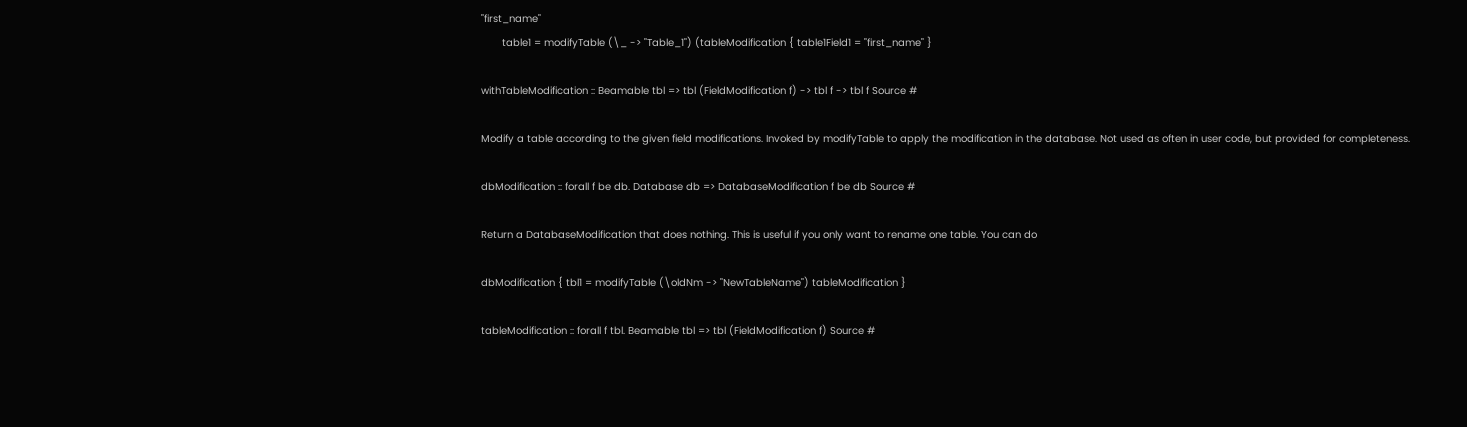"first_name"
       table1 = modifyTable (\_ -> "Table_1") (tableModification { table1Field1 = "first_name" }

withTableModification :: Beamable tbl => tbl (FieldModification f) -> tbl f -> tbl f Source #

Modify a table according to the given field modifications. Invoked by modifyTable to apply the modification in the database. Not used as often in user code, but provided for completeness.

dbModification :: forall f be db. Database db => DatabaseModification f be db Source #

Return a DatabaseModification that does nothing. This is useful if you only want to rename one table. You can do

dbModification { tbl1 = modifyTable (\oldNm -> "NewTableName") tableModification }

tableModification :: forall f tbl. Beamable tbl => tbl (FieldModification f) Source #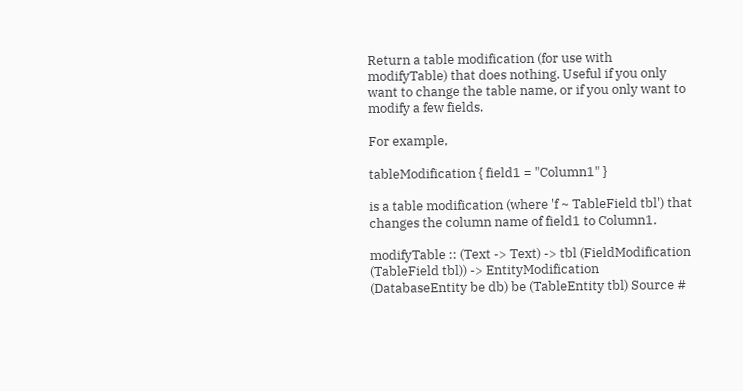Return a table modification (for use with modifyTable) that does nothing. Useful if you only want to change the table name, or if you only want to modify a few fields.

For example,

tableModification { field1 = "Column1" }

is a table modification (where 'f ~ TableField tbl') that changes the column name of field1 to Column1.

modifyTable :: (Text -> Text) -> tbl (FieldModification (TableField tbl)) -> EntityModification (DatabaseEntity be db) be (TableEntity tbl) Source #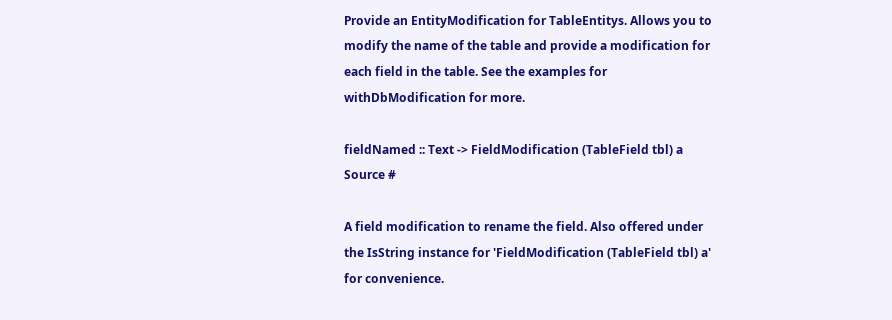Provide an EntityModification for TableEntitys. Allows you to modify the name of the table and provide a modification for each field in the table. See the examples for withDbModification for more.

fieldNamed :: Text -> FieldModification (TableField tbl) a Source #

A field modification to rename the field. Also offered under the IsString instance for 'FieldModification (TableField tbl) a' for convenience.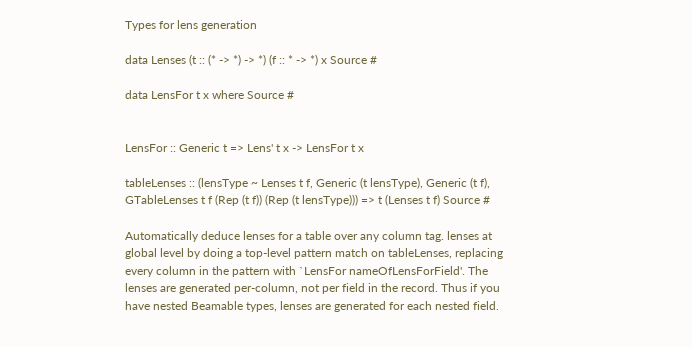Types for lens generation

data Lenses (t :: (* -> *) -> *) (f :: * -> *) x Source #

data LensFor t x where Source #


LensFor :: Generic t => Lens' t x -> LensFor t x

tableLenses :: (lensType ~ Lenses t f, Generic (t lensType), Generic (t f), GTableLenses t f (Rep (t f)) (Rep (t lensType))) => t (Lenses t f) Source #

Automatically deduce lenses for a table over any column tag. lenses at global level by doing a top-level pattern match on tableLenses, replacing every column in the pattern with `LensFor nameOfLensForField'. The lenses are generated per-column, not per field in the record. Thus if you have nested Beamable types, lenses are generated for each nested field.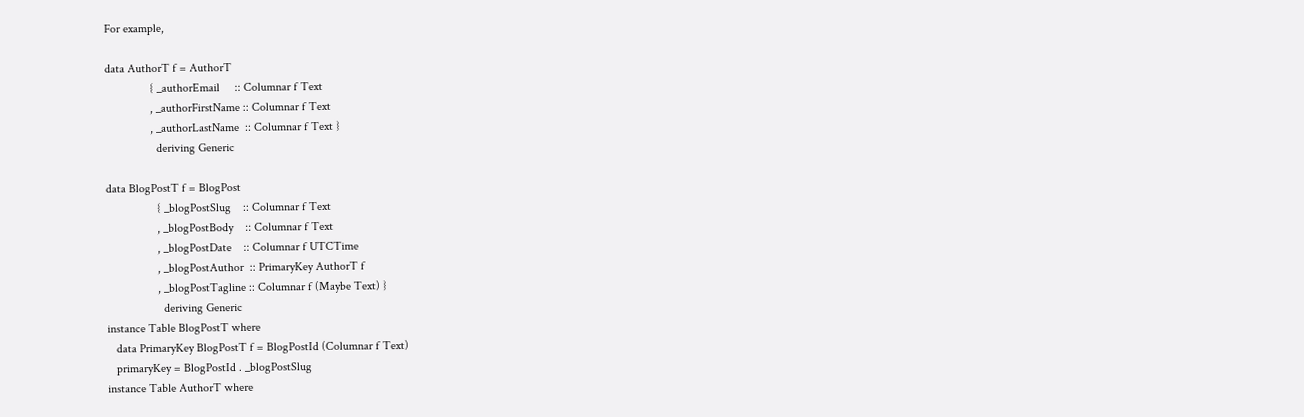For example,

data AuthorT f = AuthorT
               { _authorEmail     :: Columnar f Text
               , _authorFirstName :: Columnar f Text
               , _authorLastName  :: Columnar f Text }
                 deriving Generic

data BlogPostT f = BlogPost
                 { _blogPostSlug    :: Columnar f Text
                 , _blogPostBody    :: Columnar f Text
                 , _blogPostDate    :: Columnar f UTCTime
                 , _blogPostAuthor  :: PrimaryKey AuthorT f
                 , _blogPostTagline :: Columnar f (Maybe Text) }
                   deriving Generic
instance Table BlogPostT where
   data PrimaryKey BlogPostT f = BlogPostId (Columnar f Text)
   primaryKey = BlogPostId . _blogPostSlug
instance Table AuthorT where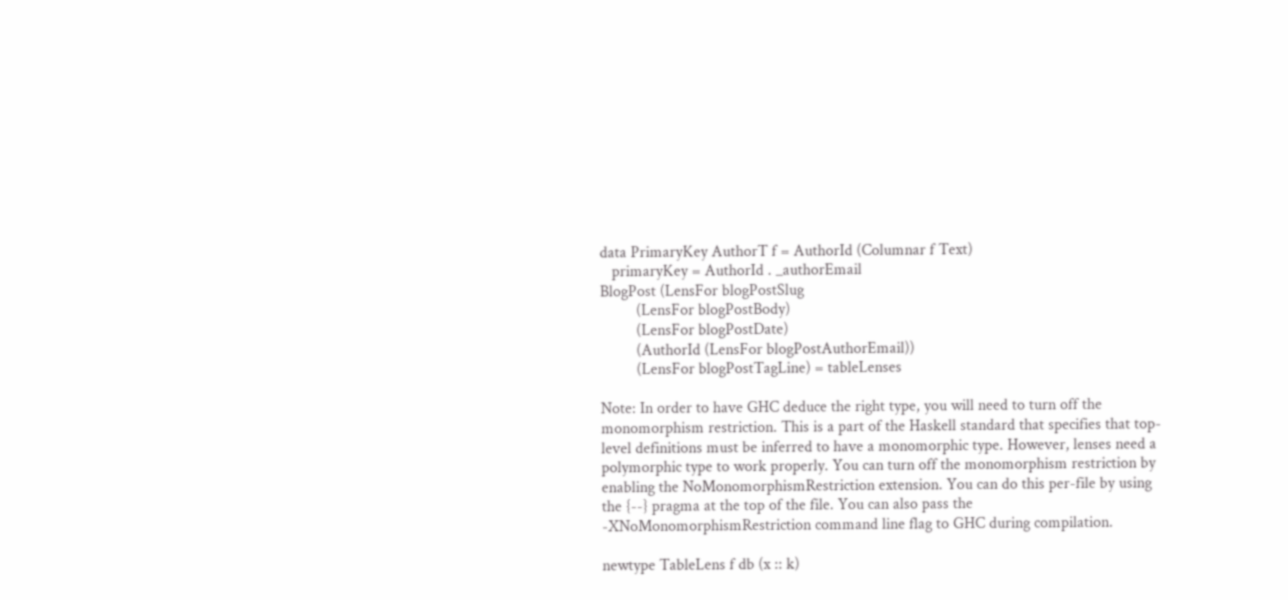data PrimaryKey AuthorT f = AuthorId (Columnar f Text)
   primaryKey = AuthorId . _authorEmail
BlogPost (LensFor blogPostSlug
         (LensFor blogPostBody)
         (LensFor blogPostDate)
         (AuthorId (LensFor blogPostAuthorEmail))
         (LensFor blogPostTagLine) = tableLenses

Note: In order to have GHC deduce the right type, you will need to turn off the monomorphism restriction. This is a part of the Haskell standard that specifies that top-level definitions must be inferred to have a monomorphic type. However, lenses need a polymorphic type to work properly. You can turn off the monomorphism restriction by enabling the NoMonomorphismRestriction extension. You can do this per-file by using the {--} pragma at the top of the file. You can also pass the -XNoMonomorphismRestriction command line flag to GHC during compilation.

newtype TableLens f db (x :: k)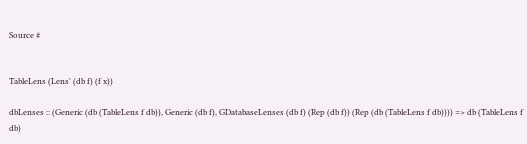Source #


TableLens (Lens' (db f) (f x))

dbLenses :: (Generic (db (TableLens f db)), Generic (db f), GDatabaseLenses (db f) (Rep (db f)) (Rep (db (TableLens f db)))) => db (TableLens f db)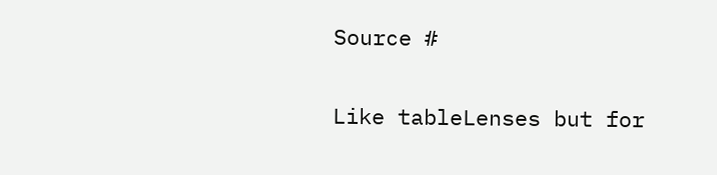Source #

Like tableLenses but for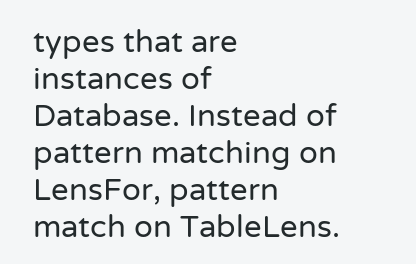types that are instances of Database. Instead of pattern matching on LensFor, pattern match on TableLens.